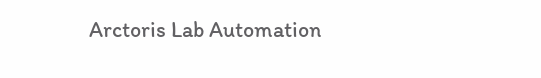Arctoris Lab Automation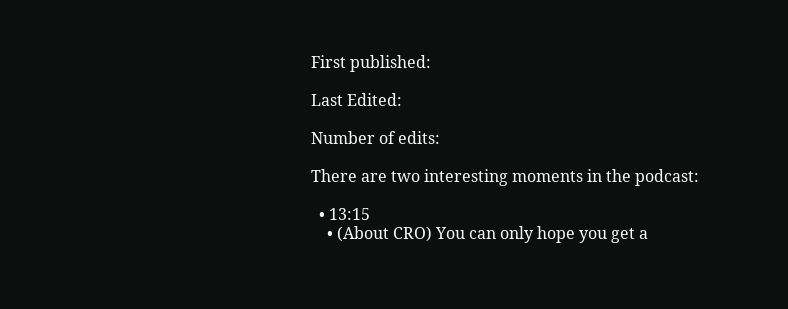First published:

Last Edited:

Number of edits:

There are two interesting moments in the podcast:

  • 13:15
    • (About CRO) You can only hope you get a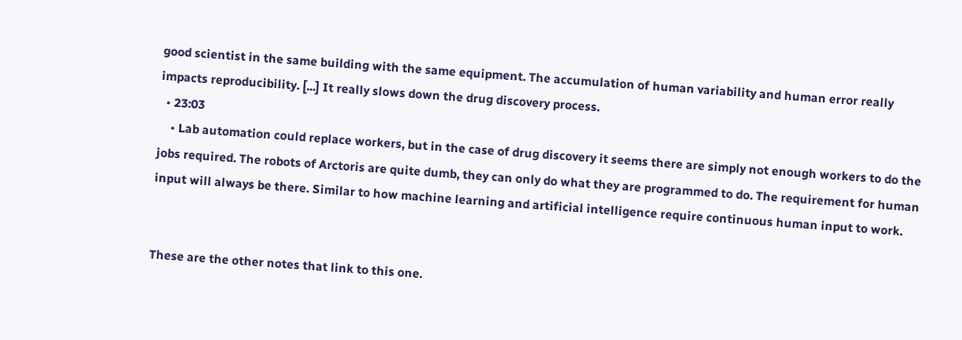good scientist in the same building with the same equipment. The accumulation of human variability and human error really impacts reproducibility. [...] It really slows down the drug discovery process.
  • 23:03
    • Lab automation could replace workers, but in the case of drug discovery it seems there are simply not enough workers to do the jobs required. The robots of Arctoris are quite dumb, they can only do what they are programmed to do. The requirement for human input will always be there. Similar to how machine learning and artificial intelligence require continuous human input to work.


These are the other notes that link to this one.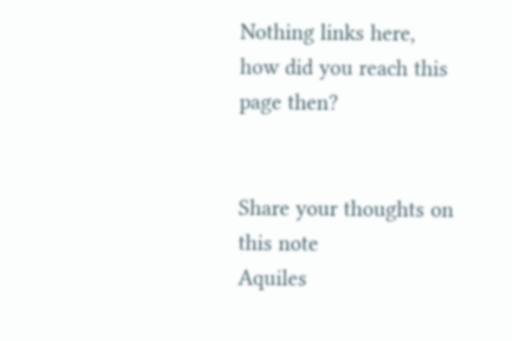Nothing links here, how did you reach this page then?


Share your thoughts on this note
Aquiles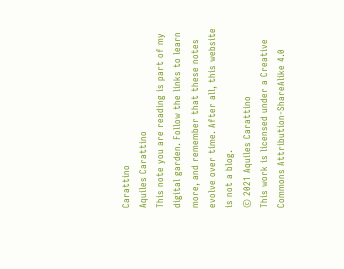Carattino
Aquiles Carattino
This note you are reading is part of my digital garden. Follow the links to learn more, and remember that these notes evolve over time. After all, this website is not a blog.
© 2021 Aquiles Carattino
This work is licensed under a Creative Commons Attribution-ShareAlike 4.0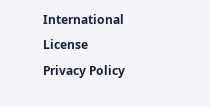International License
Privacy Policy